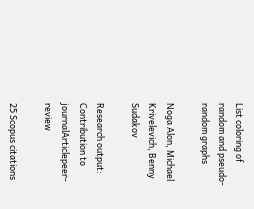List coloring of random and pseudo-random graphs

Noga Alon, Michael Krivelevich, Benny Sudakov

Research output: Contribution to journalArticlepeer-review

25 Scopus citations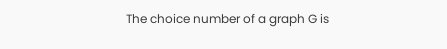The choice number of a graph G is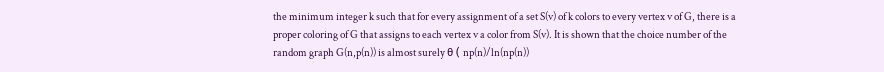the minimum integer k such that for every assignment of a set S(v) of k colors to every vertex v of G, there is a proper coloring of G that assigns to each vertex v a color from S(v). It is shown that the choice number of the random graph G(n,p(n)) is almost surely θ ( np(n)/ln(np(n))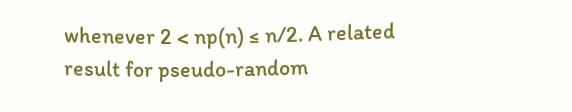whenever 2 < np(n) ≤ n/2. A related result for pseudo-random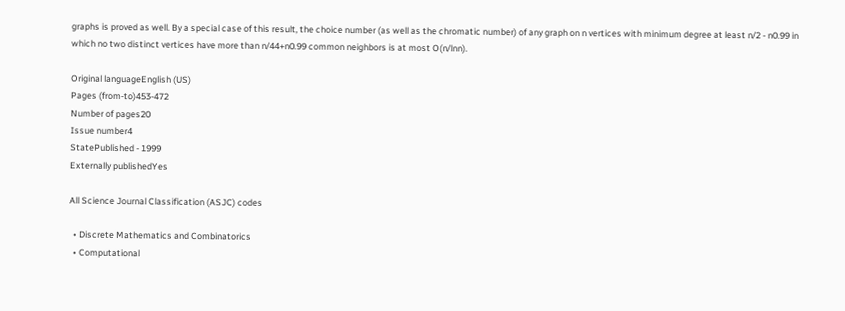graphs is proved as well. By a special case of this result, the choice number (as well as the chromatic number) of any graph on n vertices with minimum degree at least n/2 - n0.99 in which no two distinct vertices have more than n/44+n0.99 common neighbors is at most O(n/lnn).

Original languageEnglish (US)
Pages (from-to)453-472
Number of pages20
Issue number4
StatePublished - 1999
Externally publishedYes

All Science Journal Classification (ASJC) codes

  • Discrete Mathematics and Combinatorics
  • Computational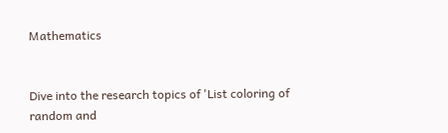Mathematics


Dive into the research topics of 'List coloring of random and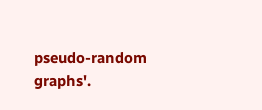pseudo-random graphs'.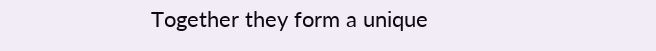Together they form a unique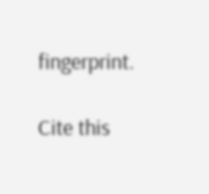fingerprint.

Cite this